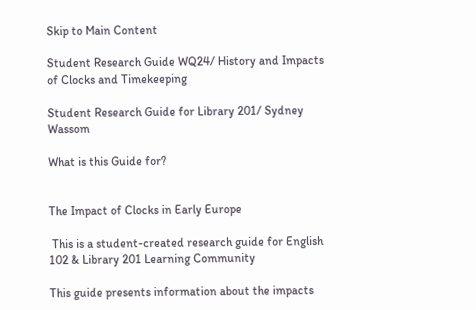Skip to Main Content

Student Research Guide WQ24/ History and Impacts of Clocks and Timekeeping

Student Research Guide for Library 201/ Sydney Wassom

What is this Guide for?


The Impact of Clocks in Early Europe

 This is a student-created research guide for English 102 & Library 201 Learning Community

This guide presents information about the impacts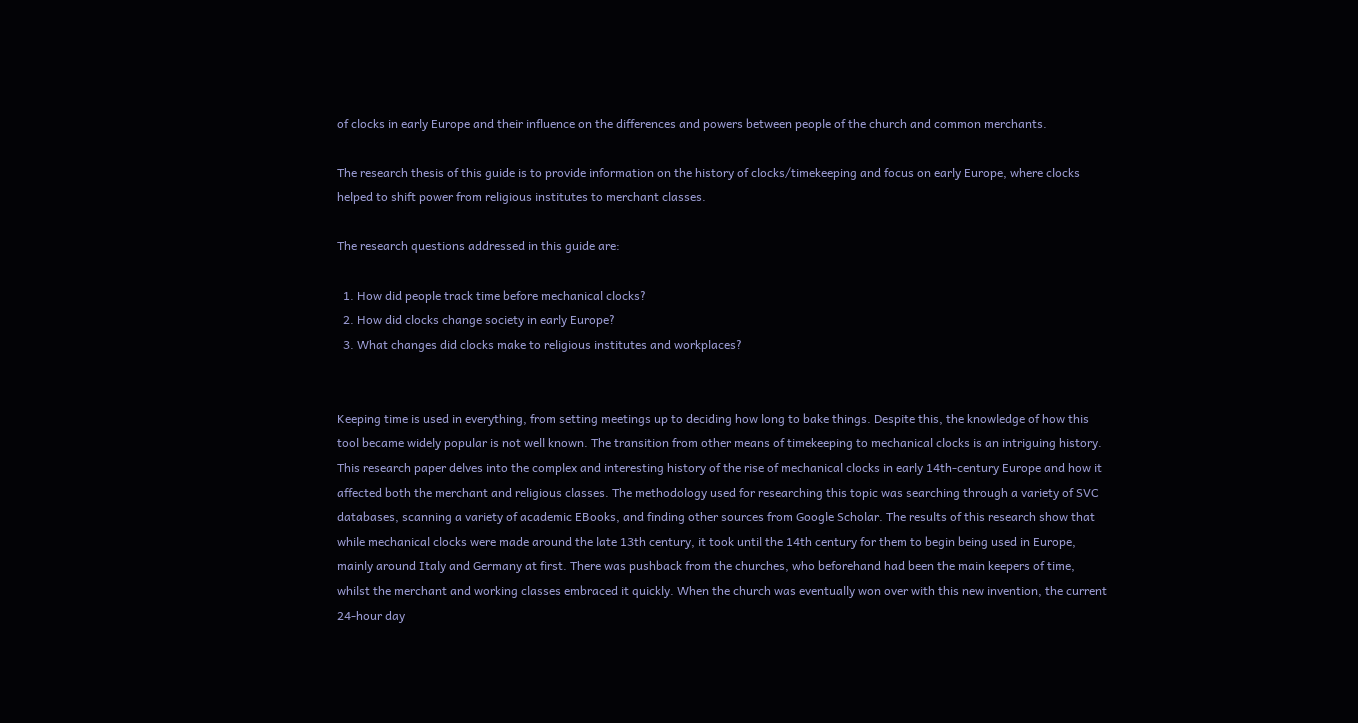of clocks in early Europe and their influence on the differences and powers between people of the church and common merchants.

The research thesis of this guide is to provide information on the history of clocks/timekeeping and focus on early Europe, where clocks helped to shift power from religious institutes to merchant classes.

The research questions addressed in this guide are:

  1. How did people track time before mechanical clocks?
  2. How did clocks change society in early Europe?
  3. What changes did clocks make to religious institutes and workplaces?


Keeping time is used in everything, from setting meetings up to deciding how long to bake things. Despite this, the knowledge of how this tool became widely popular is not well known. The transition from other means of timekeeping to mechanical clocks is an intriguing history. This research paper delves into the complex and interesting history of the rise of mechanical clocks in early 14th-century Europe and how it affected both the merchant and religious classes. The methodology used for researching this topic was searching through a variety of SVC databases, scanning a variety of academic EBooks, and finding other sources from Google Scholar. The results of this research show that while mechanical clocks were made around the late 13th century, it took until the 14th century for them to begin being used in Europe, mainly around Italy and Germany at first. There was pushback from the churches, who beforehand had been the main keepers of time, whilst the merchant and working classes embraced it quickly. When the church was eventually won over with this new invention, the current 24-hour day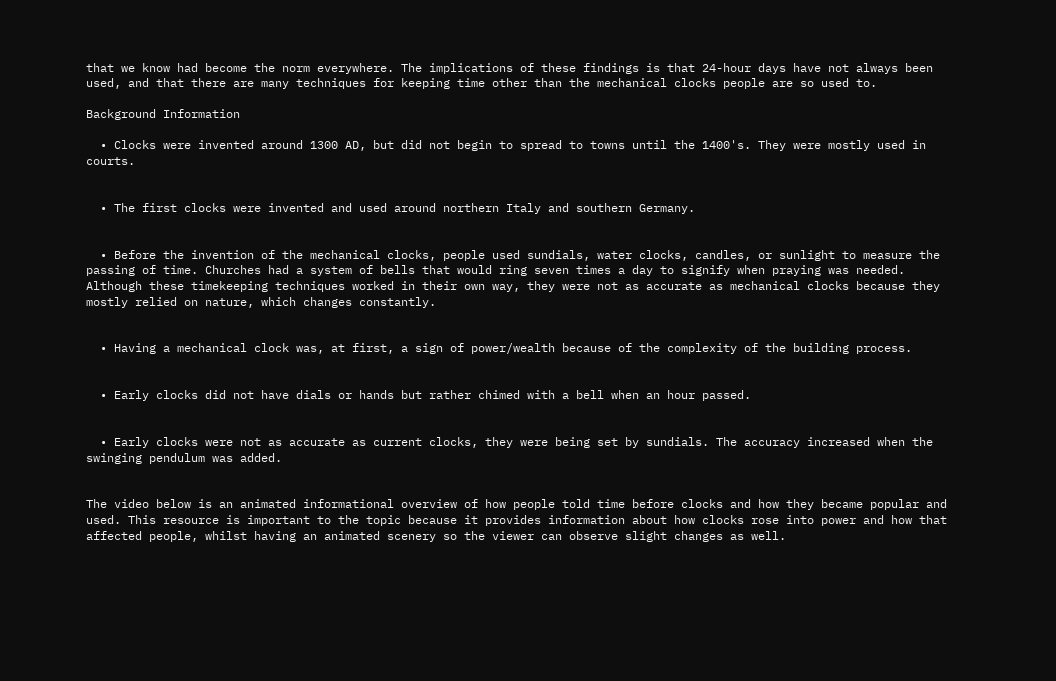that we know had become the norm everywhere. The implications of these findings is that 24-hour days have not always been used, and that there are many techniques for keeping time other than the mechanical clocks people are so used to.

Background Information

  • Clocks were invented around 1300 AD, but did not begin to spread to towns until the 1400's. They were mostly used in courts.


  • The first clocks were invented and used around northern Italy and southern Germany.


  • Before the invention of the mechanical clocks, people used sundials, water clocks, candles, or sunlight to measure the passing of time. Churches had a system of bells that would ring seven times a day to signify when praying was needed. Although these timekeeping techniques worked in their own way, they were not as accurate as mechanical clocks because they mostly relied on nature, which changes constantly.


  • Having a mechanical clock was, at first, a sign of power/wealth because of the complexity of the building process.


  • Early clocks did not have dials or hands but rather chimed with a bell when an hour passed.


  • Early clocks were not as accurate as current clocks, they were being set by sundials. The accuracy increased when the swinging pendulum was added.


The video below is an animated informational overview of how people told time before clocks and how they became popular and used. This resource is important to the topic because it provides information about how clocks rose into power and how that affected people, whilst having an animated scenery so the viewer can observe slight changes as well.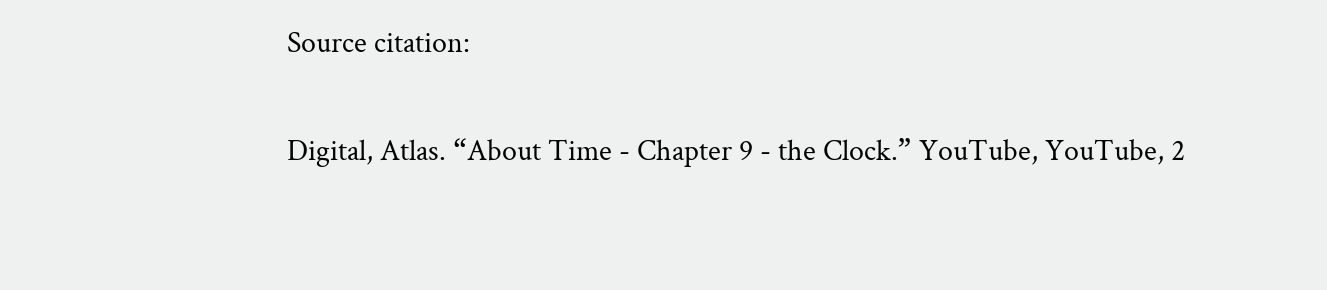Source citation:

Digital, Atlas. “About Time - Chapter 9 - the Clock.” YouTube, YouTube, 2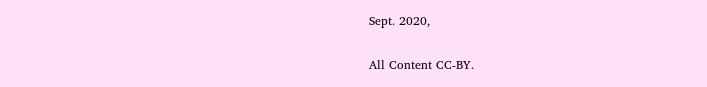Sept. 2020,

All Content CC-BY.